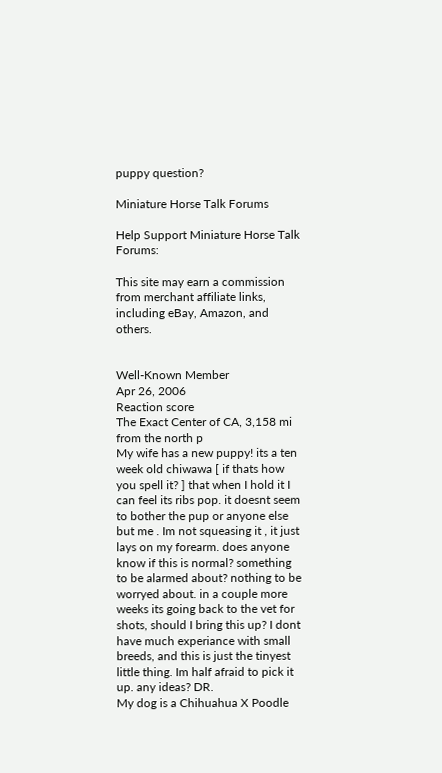puppy question?

Miniature Horse Talk Forums

Help Support Miniature Horse Talk Forums:

This site may earn a commission from merchant affiliate links, including eBay, Amazon, and others.


Well-Known Member
Apr 26, 2006
Reaction score
The Exact Center of CA, 3,158 mi from the north p
My wife has a new puppy! its a ten week old chiwawa [ if thats how you spell it? ] that when I hold it I can feel its ribs pop. it doesnt seem to bother the pup or anyone else but me . Im not squeasing it , it just lays on my forearm. does anyone know if this is normal? something to be alarmed about? nothing to be worryed about. in a couple more weeks its going back to the vet for shots, should I bring this up? I dont have much experiance with small breeds, and this is just the tinyest little thing. Im half afraid to pick it up. any ideas? DR.
My dog is a Chihuahua X Poodle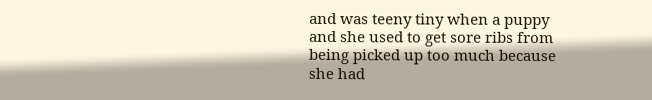and was teeny tiny when a puppy and she used to get sore ribs from being picked up too much because she had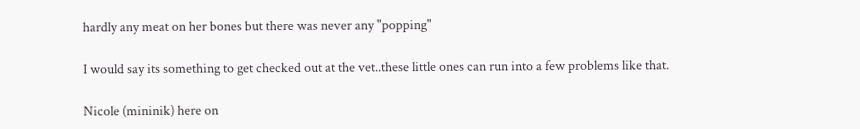hardly any meat on her bones but there was never any "popping"

I would say its something to get checked out at the vet..these little ones can run into a few problems like that.

Nicole (mininik) here on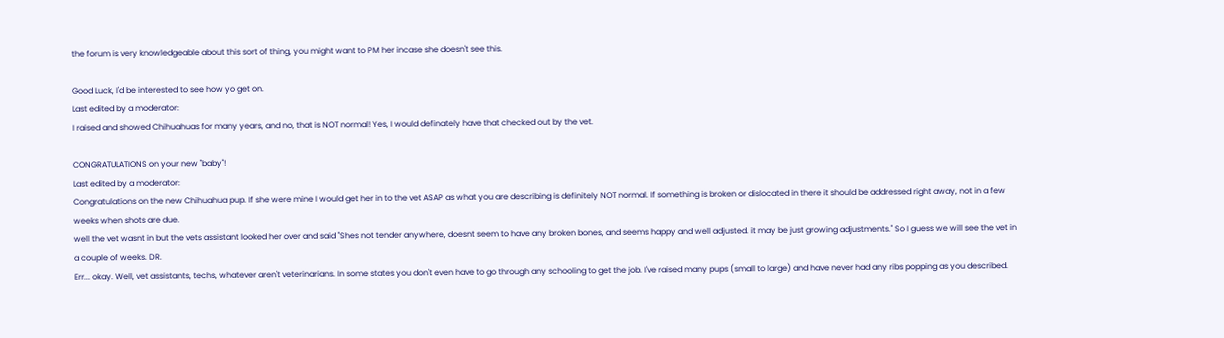the forum is very knowledgeable about this sort of thing, you might want to PM her incase she doesn't see this.

Good Luck, I'd be interested to see how yo get on.
Last edited by a moderator:
I raised and showed Chihuahuas for many years, and no, that is NOT normal! Yes, I would definately have that checked out by the vet.

CONGRATULATIONS on your new "baby"!
Last edited by a moderator:
Congratulations on the new Chihuahua pup. If she were mine I would get her in to the vet ASAP as what you are describing is definitely NOT normal. If something is broken or dislocated in there it should be addressed right away, not in a few weeks when shots are due.
well the vet wasnt in but the vets assistant looked her over and said "Shes not tender anywhere, doesnt seem to have any broken bones, and seems happy and well adjusted. it may be just growing adjustments." So I guess we will see the vet in a couple of weeks. DR.
Err... okay. Well, vet assistants, techs, whatever aren't veterinarians. In some states you don't even have to go through any schooling to get the job. I've raised many pups (small to large) and have never had any ribs popping as you described.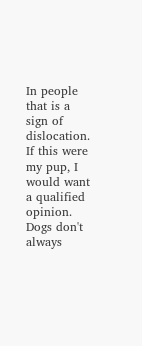In people that is a sign of dislocation. If this were my pup, I would want a qualified opinion. Dogs don't always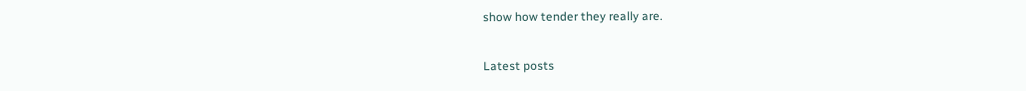show how tender they really are.

Latest posts